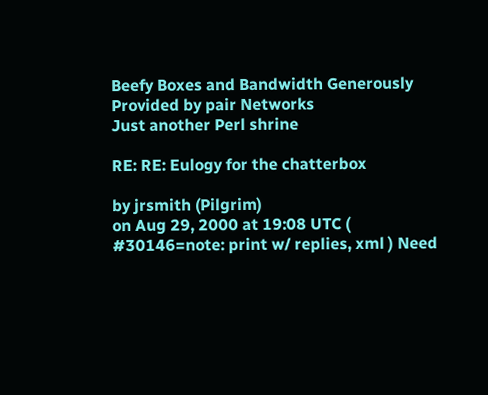Beefy Boxes and Bandwidth Generously Provided by pair Networks
Just another Perl shrine

RE: RE: Eulogy for the chatterbox

by jrsmith (Pilgrim)
on Aug 29, 2000 at 19:08 UTC ( #30146=note: print w/ replies, xml ) Need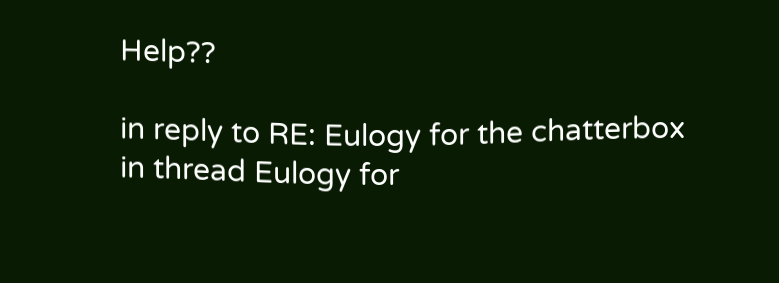Help??

in reply to RE: Eulogy for the chatterbox
in thread Eulogy for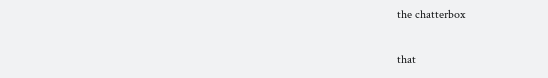the chatterbox

that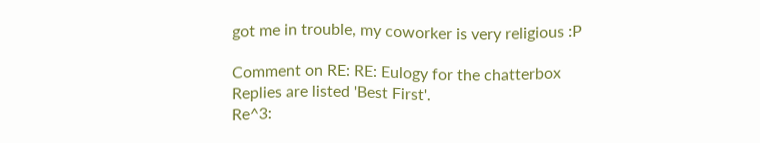got me in trouble, my coworker is very religious :P

Comment on RE: RE: Eulogy for the chatterbox
Replies are listed 'Best First'.
Re^3: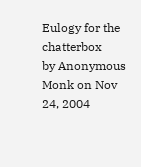Eulogy for the chatterbox
by Anonymous Monk on Nov 24, 2004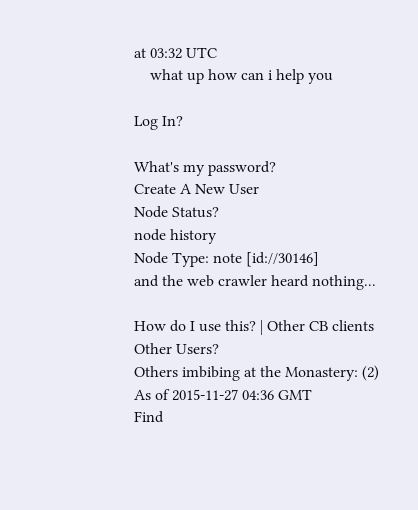at 03:32 UTC
    what up how can i help you

Log In?

What's my password?
Create A New User
Node Status?
node history
Node Type: note [id://30146]
and the web crawler heard nothing...

How do I use this? | Other CB clients
Other Users?
Others imbibing at the Monastery: (2)
As of 2015-11-27 04:36 GMT
Find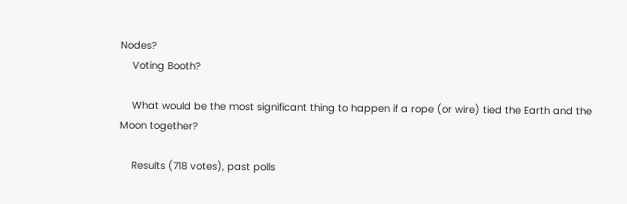Nodes?
    Voting Booth?

    What would be the most significant thing to happen if a rope (or wire) tied the Earth and the Moon together?

    Results (718 votes), past polls